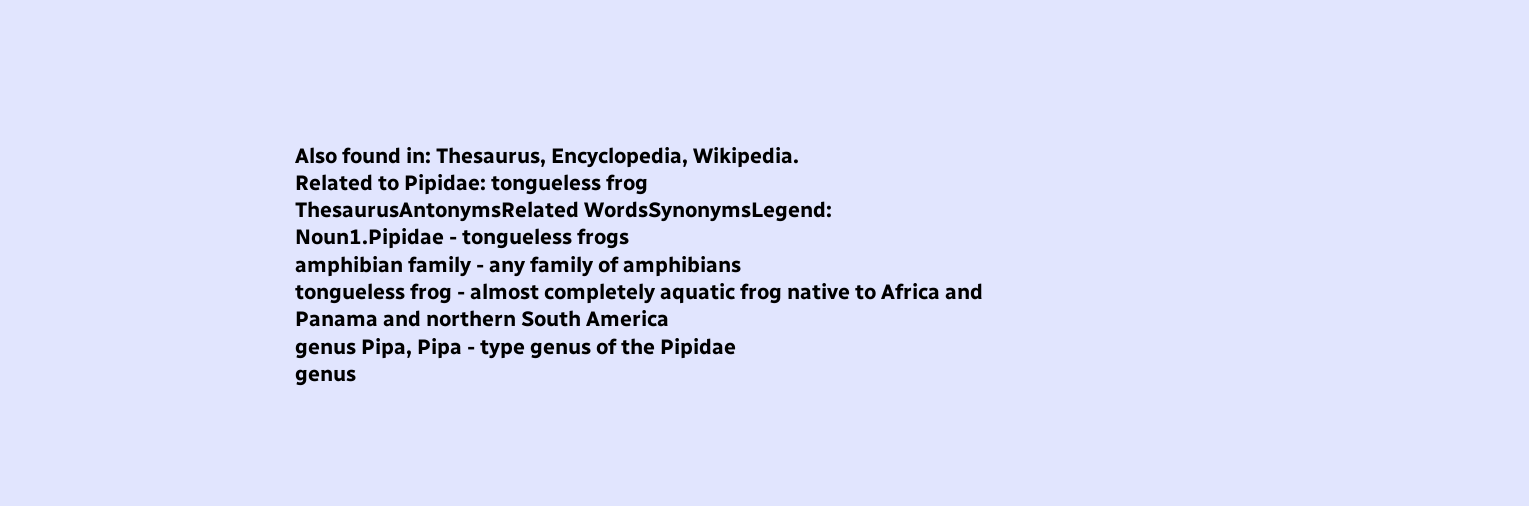Also found in: Thesaurus, Encyclopedia, Wikipedia.
Related to Pipidae: tongueless frog
ThesaurusAntonymsRelated WordsSynonymsLegend:
Noun1.Pipidae - tongueless frogs
amphibian family - any family of amphibians
tongueless frog - almost completely aquatic frog native to Africa and Panama and northern South America
genus Pipa, Pipa - type genus of the Pipidae
genus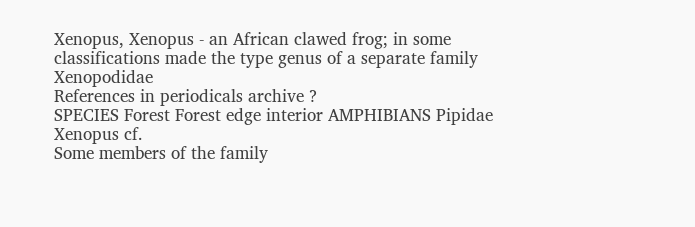Xenopus, Xenopus - an African clawed frog; in some classifications made the type genus of a separate family Xenopodidae
References in periodicals archive ?
SPECIES Forest Forest edge interior AMPHIBIANS Pipidae Xenopus cf.
Some members of the family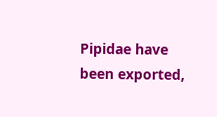Pipidae have been exported,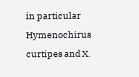in particular Hymenochirus curtipes and X.